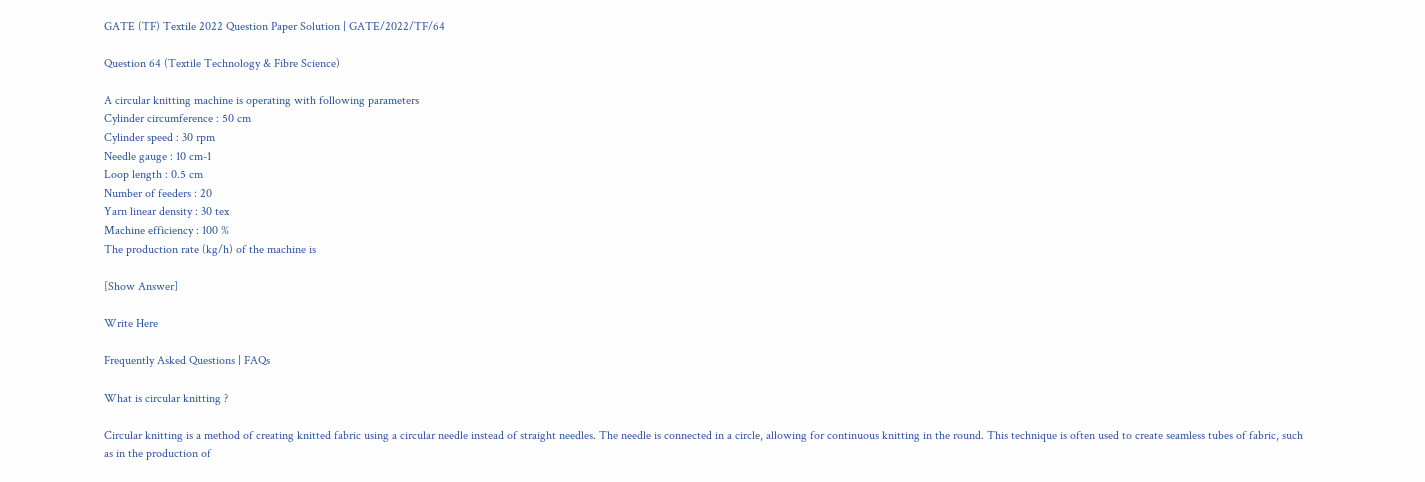GATE (TF) Textile 2022 Question Paper Solution | GATE/2022/TF/64

Question 64 (Textile Technology & Fibre Science)

A circular knitting machine is operating with following parameters
Cylinder circumference : 50 cm
Cylinder speed : 30 rpm
Needle gauge : 10 cm-1
Loop length : 0.5 cm
Number of feeders : 20
Yarn linear density : 30 tex
Machine efficiency : 100 %
The production rate (kg/h) of the machine is

[Show Answer]

Write Here

Frequently Asked Questions | FAQs

What is circular knitting ?

Circular knitting is a method of creating knitted fabric using a circular needle instead of straight needles. The needle is connected in a circle, allowing for continuous knitting in the round. This technique is often used to create seamless tubes of fabric, such as in the production of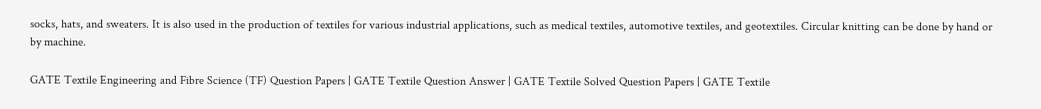socks, hats, and sweaters. It is also used in the production of textiles for various industrial applications, such as medical textiles, automotive textiles, and geotextiles. Circular knitting can be done by hand or by machine.

GATE Textile Engineering and Fibre Science (TF) Question Papers | GATE Textile Question Answer | GATE Textile Solved Question Papers | GATE Textile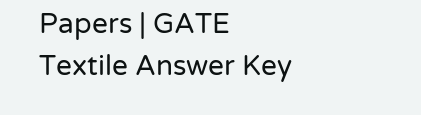Papers | GATE Textile Answer Key